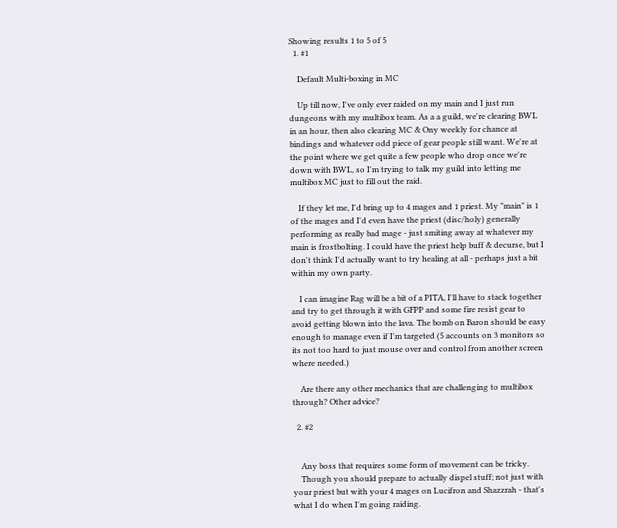Showing results 1 to 5 of 5
  1. #1

    Default Multi-boxing in MC

    Up till now, I've only ever raided on my main and I just run dungeons with my multibox team. As a a guild, we're clearing BWL in an hour, then also clearing MC & Ony weekly for chance at bindings and whatever odd piece of gear people still want. We're at the point where we get quite a few people who drop once we're down with BWL, so I'm trying to talk my guild into letting me multibox MC just to fill out the raid.

    If they let me, I'd bring up to 4 mages and 1 priest. My "main" is 1 of the mages and I'd even have the priest (disc/holy) generally performing as really bad mage - just smiting away at whatever my main is frostbolting. I could have the priest help buff & decurse, but I don't think I'd actually want to try healing at all - perhaps just a bit within my own party.

    I can imagine Rag will be a bit of a PITA, I'll have to stack together and try to get through it with GFPP and some fire resist gear to avoid getting blown into the lava. The bomb on Baron should be easy enough to manage even if I'm targeted (5 accounts on 3 monitors so its not too hard to just mouse over and control from another screen where needed.)

    Are there any other mechanics that are challenging to multibox through? Other advice?

  2. #2


    Any boss that requires some form of movement can be tricky.
    Though you should prepare to actually dispel stuff; not just with your priest but with your 4 mages on Lucifron and Shazzrah - that's what I do when I'm going raiding.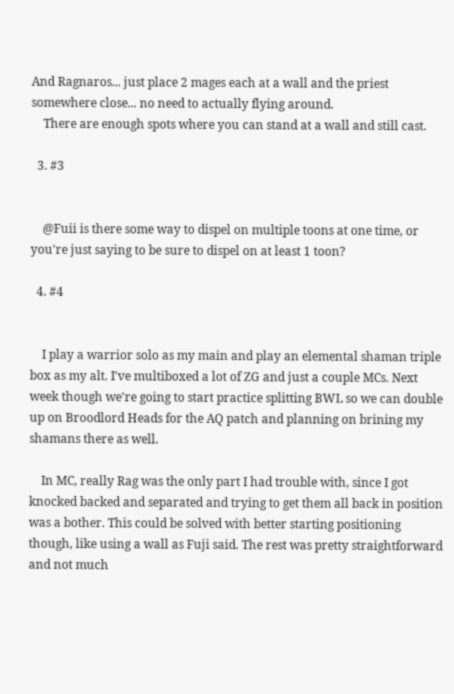And Ragnaros... just place 2 mages each at a wall and the priest somewhere close... no need to actually flying around.
    There are enough spots where you can stand at a wall and still cast.

  3. #3


    @Fuii is there some way to dispel on multiple toons at one time, or you're just saying to be sure to dispel on at least 1 toon?

  4. #4


    I play a warrior solo as my main and play an elemental shaman triple box as my alt. I've multiboxed a lot of ZG and just a couple MCs. Next week though we're going to start practice splitting BWL so we can double up on Broodlord Heads for the AQ patch and planning on brining my shamans there as well.

    In MC, really Rag was the only part I had trouble with, since I got knocked backed and separated and trying to get them all back in position was a bother. This could be solved with better starting positioning though, like using a wall as Fuji said. The rest was pretty straightforward and not much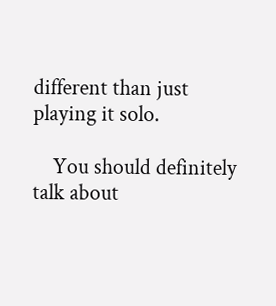different than just playing it solo.

    You should definitely talk about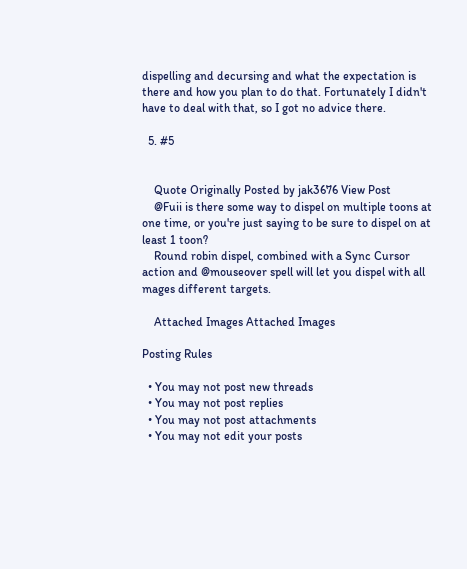dispelling and decursing and what the expectation is there and how you plan to do that. Fortunately I didn't have to deal with that, so I got no advice there.

  5. #5


    Quote Originally Posted by jak3676 View Post
    @Fuii is there some way to dispel on multiple toons at one time, or you're just saying to be sure to dispel on at least 1 toon?
    Round robin dispel, combined with a Sync Cursor action and @mouseover spell will let you dispel with all mages different targets.

    Attached Images Attached Images

Posting Rules

  • You may not post new threads
  • You may not post replies
  • You may not post attachments
  • You may not edit your posts